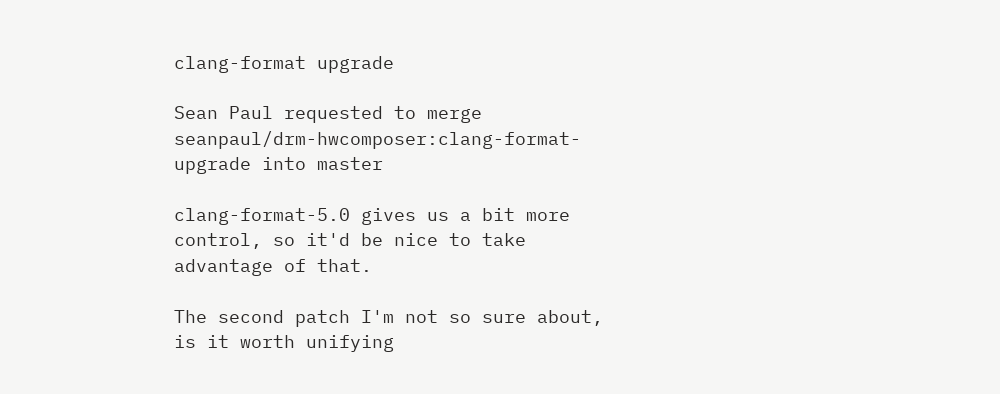clang-format upgrade

Sean Paul requested to merge seanpaul/drm-hwcomposer:clang-format-upgrade into master

clang-format-5.0 gives us a bit more control, so it'd be nice to take advantage of that.

The second patch I'm not so sure about, is it worth unifying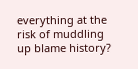everything at the risk of muddling up blame history?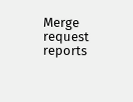Merge request reports